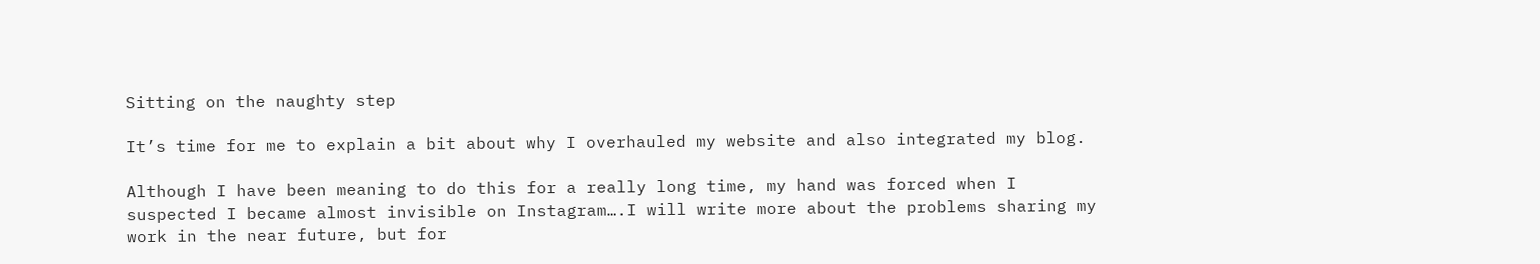Sitting on the naughty step

It’s time for me to explain a bit about why I overhauled my website and also integrated my blog.

Although I have been meaning to do this for a really long time, my hand was forced when I suspected I became almost invisible on Instagram….I will write more about the problems sharing my work in the near future, but for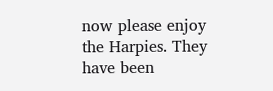now please enjoy the Harpies. They have been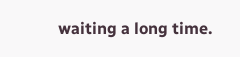waiting a long time.